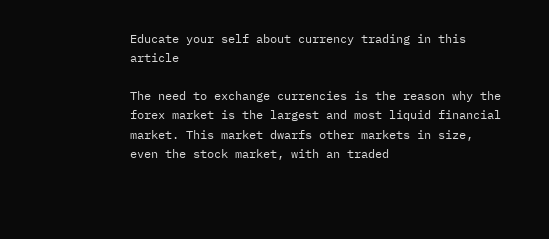Educate your self about currency trading in this article

The need to exchange currencies is the reason why the forex market is the largest and most liquid financial market. This market dwarfs other markets in size, even the stock market, with an traded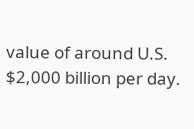value of around U.S. $2,000 billion per day.